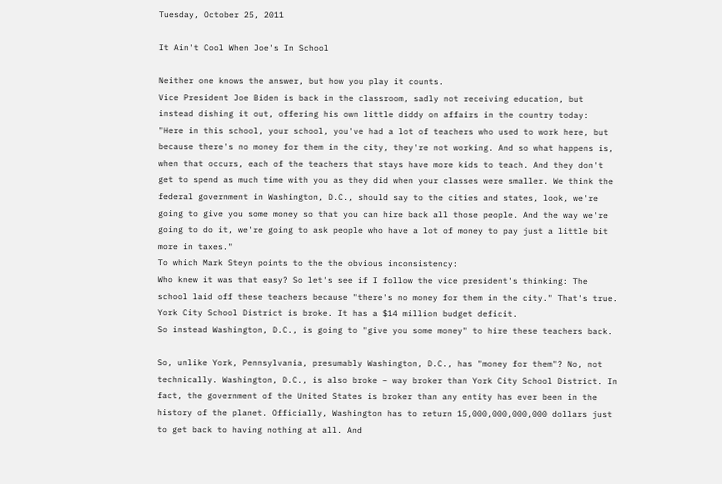Tuesday, October 25, 2011

It Ain't Cool When Joe's In School

Neither one knows the answer, but how you play it counts.
Vice President Joe Biden is back in the classroom, sadly not receiving education, but instead dishing it out, offering his own little diddy on affairs in the country today:
"Here in this school, your school, you've had a lot of teachers who used to work here, but because there's no money for them in the city, they're not working. And so what happens is, when that occurs, each of the teachers that stays have more kids to teach. And they don't get to spend as much time with you as they did when your classes were smaller. We think the federal government in Washington, D.C., should say to the cities and states, look, we're going to give you some money so that you can hire back all those people. And the way we're going to do it, we're going to ask people who have a lot of money to pay just a little bit more in taxes."
To which Mark Steyn points to the the obvious inconsistency:
Who knew it was that easy? So let's see if I follow the vice president's thinking: The school laid off these teachers because "there's no money for them in the city." That's true. York City School District is broke. It has a $14 million budget deficit.
So instead Washington, D.C., is going to "give you some money" to hire these teachers back.

So, unlike York, Pennsylvania, presumably Washington, D.C., has "money for them"? No, not technically. Washington, D.C., is also broke – way broker than York City School District. In fact, the government of the United States is broker than any entity has ever been in the history of the planet. Officially, Washington has to return 15,000,000,000,000 dollars just to get back to having nothing at all. And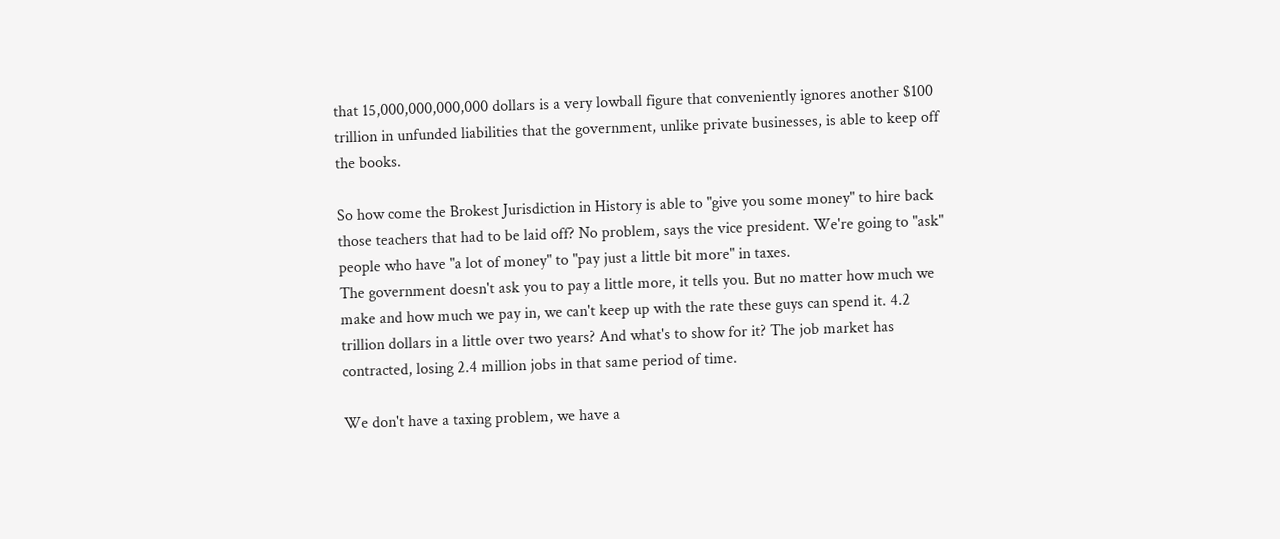that 15,000,000,000,000 dollars is a very lowball figure that conveniently ignores another $100 trillion in unfunded liabilities that the government, unlike private businesses, is able to keep off the books.

So how come the Brokest Jurisdiction in History is able to "give you some money" to hire back those teachers that had to be laid off? No problem, says the vice president. We're going to "ask" people who have "a lot of money" to "pay just a little bit more" in taxes.
The government doesn't ask you to pay a little more, it tells you. But no matter how much we make and how much we pay in, we can't keep up with the rate these guys can spend it. 4.2 trillion dollars in a little over two years? And what's to show for it? The job market has contracted, losing 2.4 million jobs in that same period of time.

We don't have a taxing problem, we have a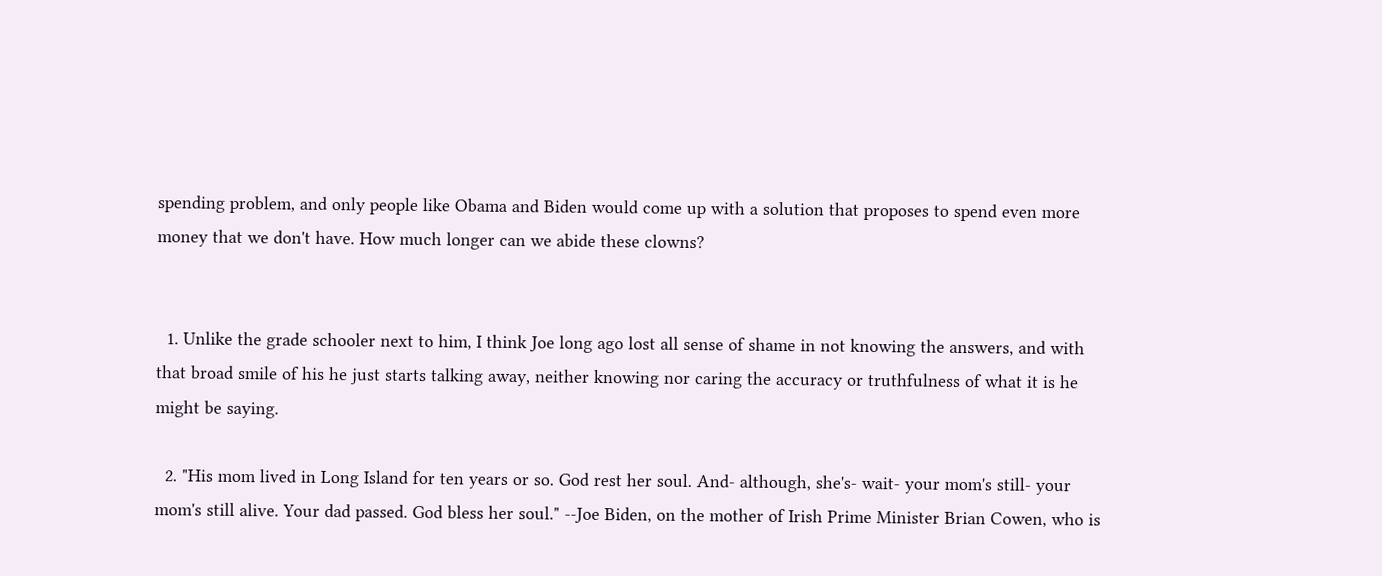spending problem, and only people like Obama and Biden would come up with a solution that proposes to spend even more money that we don't have. How much longer can we abide these clowns?


  1. Unlike the grade schooler next to him, I think Joe long ago lost all sense of shame in not knowing the answers, and with that broad smile of his he just starts talking away, neither knowing nor caring the accuracy or truthfulness of what it is he might be saying.

  2. "His mom lived in Long Island for ten years or so. God rest her soul. And- although, she's- wait- your mom's still- your mom's still alive. Your dad passed. God bless her soul." --Joe Biden, on the mother of Irish Prime Minister Brian Cowen, who is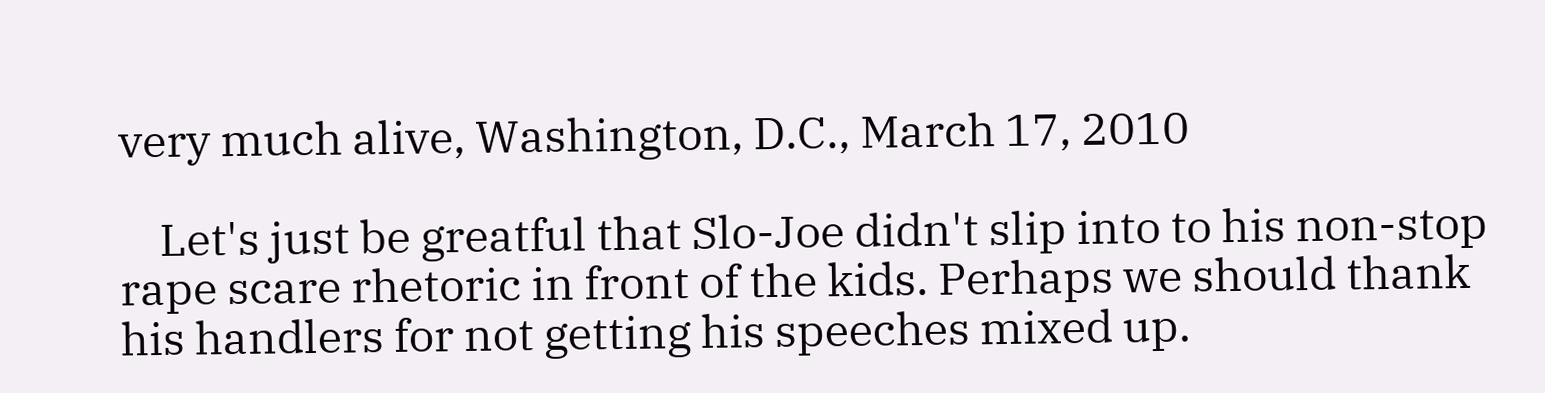very much alive, Washington, D.C., March 17, 2010

    Let's just be greatful that Slo-Joe didn't slip into to his non-stop rape scare rhetoric in front of the kids. Perhaps we should thank his handlers for not getting his speeches mixed up.